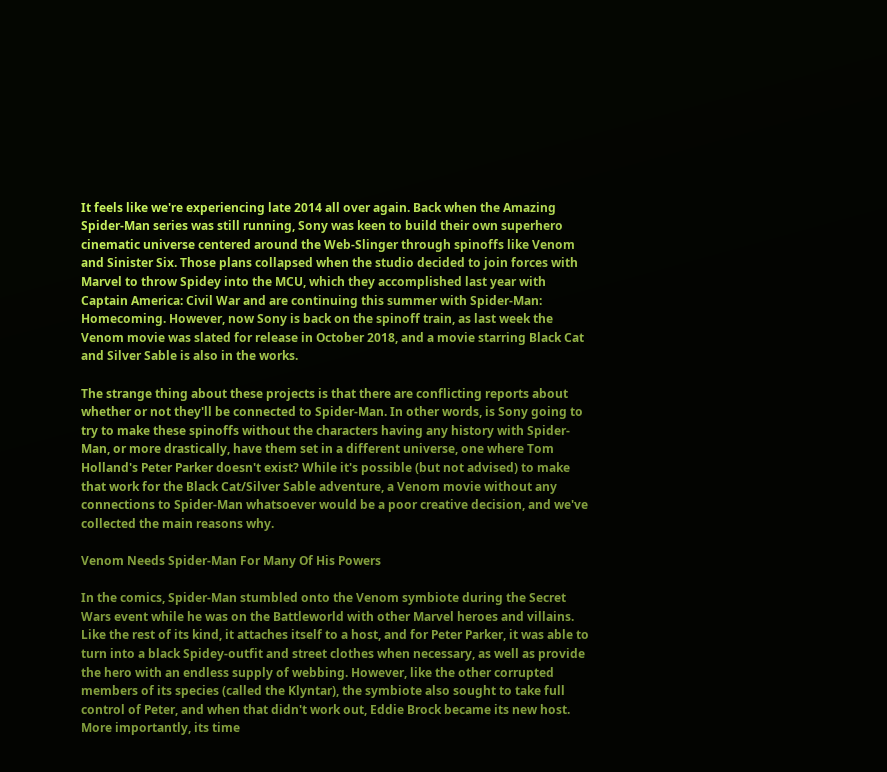It feels like we're experiencing late 2014 all over again. Back when the Amazing Spider-Man series was still running, Sony was keen to build their own superhero cinematic universe centered around the Web-Slinger through spinoffs like Venom and Sinister Six. Those plans collapsed when the studio decided to join forces with Marvel to throw Spidey into the MCU, which they accomplished last year with Captain America: Civil War and are continuing this summer with Spider-Man: Homecoming. However, now Sony is back on the spinoff train, as last week the Venom movie was slated for release in October 2018, and a movie starring Black Cat and Silver Sable is also in the works.

The strange thing about these projects is that there are conflicting reports about whether or not they'll be connected to Spider-Man. In other words, is Sony going to try to make these spinoffs without the characters having any history with Spider-Man, or more drastically, have them set in a different universe, one where Tom Holland's Peter Parker doesn't exist? While it's possible (but not advised) to make that work for the Black Cat/Silver Sable adventure, a Venom movie without any connections to Spider-Man whatsoever would be a poor creative decision, and we've collected the main reasons why.

Venom Needs Spider-Man For Many Of His Powers

In the comics, Spider-Man stumbled onto the Venom symbiote during the Secret Wars event while he was on the Battleworld with other Marvel heroes and villains. Like the rest of its kind, it attaches itself to a host, and for Peter Parker, it was able to turn into a black Spidey-outfit and street clothes when necessary, as well as provide the hero with an endless supply of webbing. However, like the other corrupted members of its species (called the Klyntar), the symbiote also sought to take full control of Peter, and when that didn't work out, Eddie Brock became its new host. More importantly, its time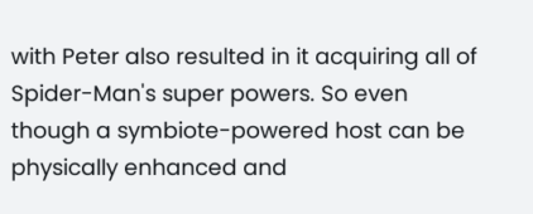with Peter also resulted in it acquiring all of Spider-Man's super powers. So even though a symbiote-powered host can be physically enhanced and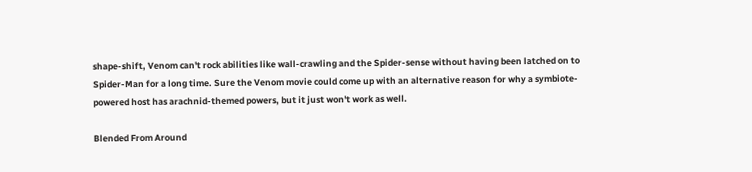shape-shift, Venom can't rock abilities like wall-crawling and the Spider-sense without having been latched on to Spider-Man for a long time. Sure the Venom movie could come up with an alternative reason for why a symbiote-powered host has arachnid-themed powers, but it just won't work as well.

Blended From Around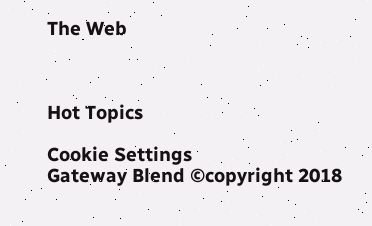The Web



Hot Topics

Cookie Settings
Gateway Blend ©copyright 2018